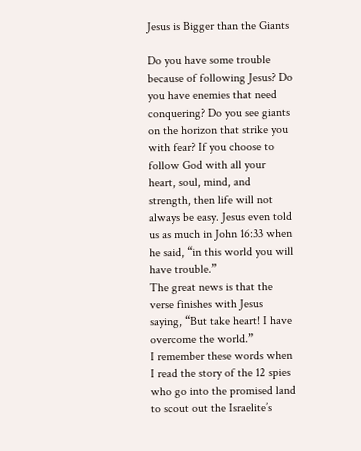Jesus is Bigger than the Giants

Do you have some trouble because of following Jesus? Do you have enemies that need conquering? Do you see giants on the horizon that strike you with fear? If you choose to follow God with all your heart, soul, mind, and strength, then life will not always be easy. Jesus even told us as much in John 16:33 when he said, “in this world you will have trouble.”
The great news is that the verse finishes with Jesus saying, “But take heart! I have overcome the world.”
I remember these words when I read the story of the 12 spies who go into the promised land to scout out the Israelite’s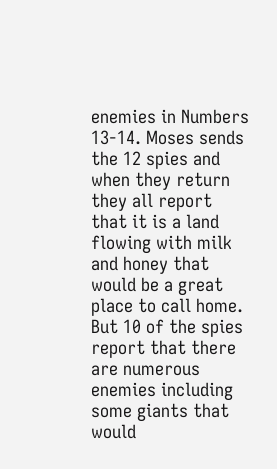enemies in Numbers 13-14. Moses sends the 12 spies and when they return they all report that it is a land flowing with milk and honey that would be a great place to call home. But 10 of the spies report that there are numerous enemies including some giants that would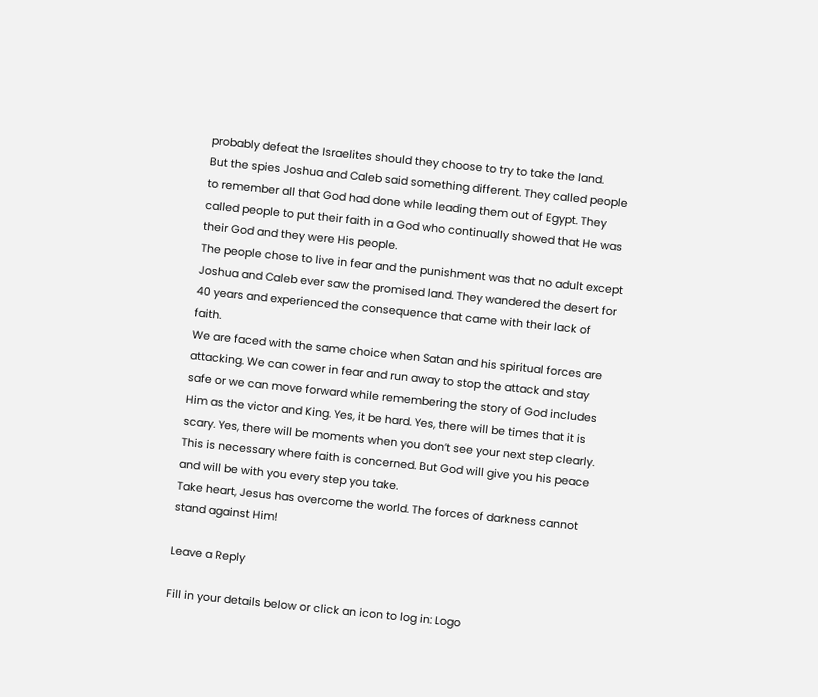probably defeat the Israelites should they choose to try to take the land.
But the spies Joshua and Caleb said something different. They called people to remember all that God had done while leading them out of Egypt. They called people to put their faith in a God who continually showed that He was their God and they were His people.
The people chose to live in fear and the punishment was that no adult except Joshua and Caleb ever saw the promised land. They wandered the desert for 40 years and experienced the consequence that came with their lack of faith.
We are faced with the same choice when Satan and his spiritual forces are attacking. We can cower in fear and run away to stop the attack and stay safe or we can move forward while remembering the story of God includes Him as the victor and King. Yes, it be hard. Yes, there will be times that it is scary. Yes, there will be moments when you don’t see your next step clearly. This is necessary where faith is concerned. But God will give you his peace and will be with you every step you take.
Take heart, Jesus has overcome the world. The forces of darkness cannot stand against Him!

Leave a Reply

Fill in your details below or click an icon to log in: Logo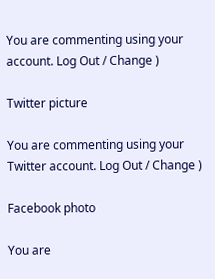You are commenting using your account. Log Out / Change )

Twitter picture

You are commenting using your Twitter account. Log Out / Change )

Facebook photo

You are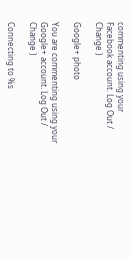commenting using your Facebook account. Log Out / Change )

Google+ photo

You are commenting using your Google+ account. Log Out / Change )

Connecting to %s